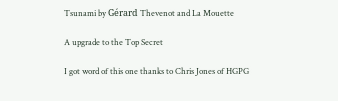Tsunami by Gérard Thevenot and La Mouette

A upgrade to the Top Secret

I got word of this one thanks to Chris Jones of HGPG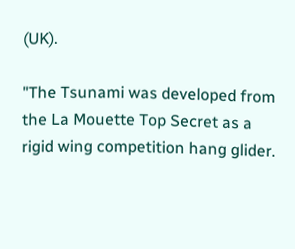(UK).

"The Tsunami was developed from the La Mouette Top Secret as a rigid wing competition hang glider.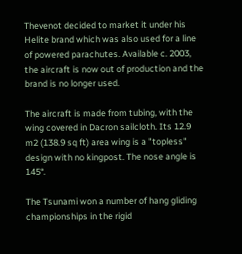Thevenot decided to market it under his Helite brand which was also used for a line of powered parachutes. Available c. 2003, the aircraft is now out of production and the brand is no longer used.

The aircraft is made from tubing, with the wing covered in Dacron sailcloth. Its 12.9 m2 (138.9 sq ft) area wing is a "topless" design with no kingpost. The nose angle is 145°.

The Tsunami won a number of hang gliding championships in the rigid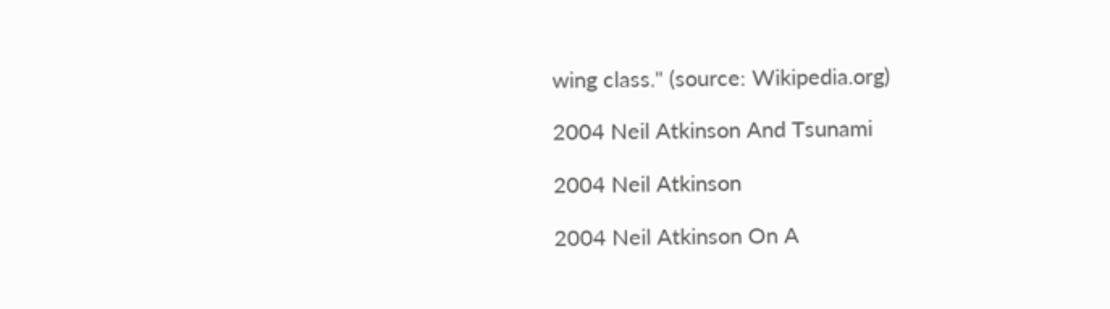wing class." (source: Wikipedia.org)

2004 Neil Atkinson And Tsunami

2004 Neil Atkinson

2004 Neil Atkinson On A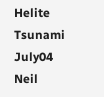Helite Tsunami July04 Neil